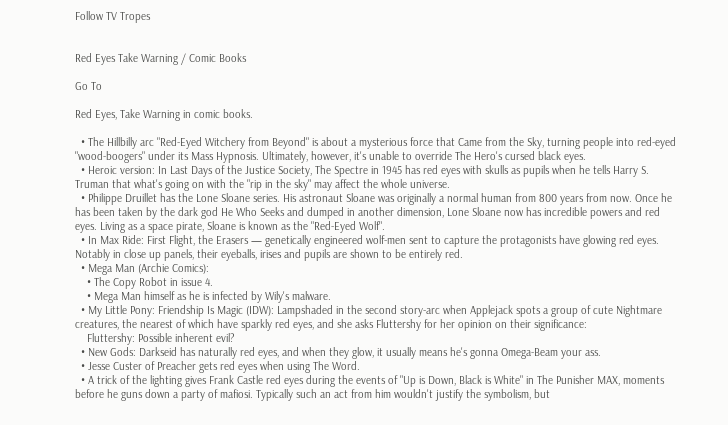Follow TV Tropes


Red Eyes Take Warning / Comic Books

Go To

Red Eyes, Take Warning in comic books.

  • The Hillbilly arc "Red-Eyed Witchery from Beyond" is about a mysterious force that Came from the Sky, turning people into red-eyed "wood-boogers" under its Mass Hypnosis. Ultimately, however, it's unable to override The Hero's cursed black eyes.
  • Heroic version: In Last Days of the Justice Society, The Spectre in 1945 has red eyes with skulls as pupils when he tells Harry S. Truman that what's going on with the "rip in the sky" may affect the whole universe.
  • Philippe Druillet has the Lone Sloane series. His astronaut Sloane was originally a normal human from 800 years from now. Once he has been taken by the dark god He Who Seeks and dumped in another dimension, Lone Sloane now has incredible powers and red eyes. Living as a space pirate, Sloane is known as the "Red-Eyed Wolf".
  • In Max Ride: First Flight, the Erasers — genetically engineered wolf-men sent to capture the protagonists have glowing red eyes. Notably in close up panels, their eyeballs, irises and pupils are shown to be entirely red.
  • Mega Man (Archie Comics):
    • The Copy Robot in issue 4.
    • Mega Man himself as he is infected by Wily's malware.
  • My Little Pony: Friendship Is Magic (IDW): Lampshaded in the second story-arc when Applejack spots a group of cute Nightmare creatures, the nearest of which have sparkly red eyes, and she asks Fluttershy for her opinion on their significance:
    Fluttershy: Possible inherent evil?
  • New Gods: Darkseid has naturally red eyes, and when they glow, it usually means he's gonna Omega-Beam your ass.
  • Jesse Custer of Preacher gets red eyes when using The Word.
  • A trick of the lighting gives Frank Castle red eyes during the events of "Up is Down, Black is White" in The Punisher MAX, moments before he guns down a party of mafiosi. Typically such an act from him wouldn't justify the symbolism, but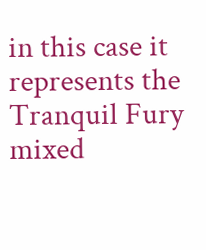in this case it represents the Tranquil Fury mixed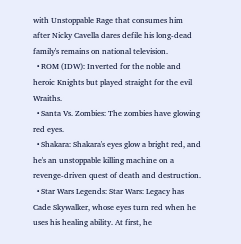with Unstoppable Rage that consumes him after Nicky Cavella dares defile his long-dead family's remains on national television.
  • ROM (IDW): Inverted for the noble and heroic Knights but played straight for the evil Wraiths.
  • Santa Vs. Zombies: The zombies have glowing red eyes.
  • Shakara: Shakara's eyes glow a bright red, and he's an unstoppable killing machine on a revenge-driven quest of death and destruction.
  • Star Wars Legends: Star Wars: Legacy has Cade Skywalker, whose eyes turn red when he uses his healing ability. At first, he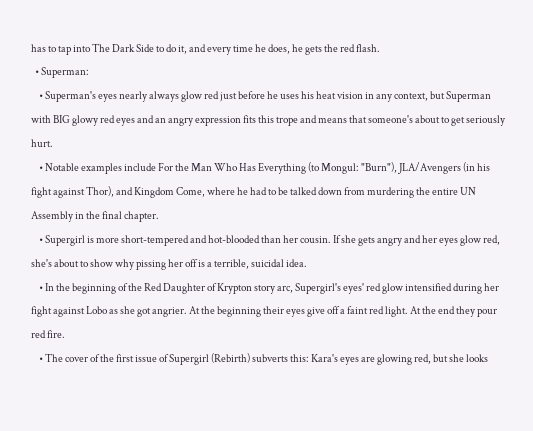has to tap into The Dark Side to do it, and every time he does, he gets the red flash.
  • Superman:
    • Superman's eyes nearly always glow red just before he uses his heat vision in any context, but Superman with BIG glowy red eyes and an angry expression fits this trope and means that someone's about to get seriously hurt.
    • Notable examples include For the Man Who Has Everything (to Mongul: "Burn"), JLA/Avengers (in his fight against Thor), and Kingdom Come, where he had to be talked down from murdering the entire UN Assembly in the final chapter.
    • Supergirl is more short-tempered and hot-blooded than her cousin. If she gets angry and her eyes glow red, she's about to show why pissing her off is a terrible, suicidal idea.
    • In the beginning of the Red Daughter of Krypton story arc, Supergirl's eyes' red glow intensified during her fight against Lobo as she got angrier. At the beginning their eyes give off a faint red light. At the end they pour red fire.
    • The cover of the first issue of Supergirl (Rebirth) subverts this: Kara's eyes are glowing red, but she looks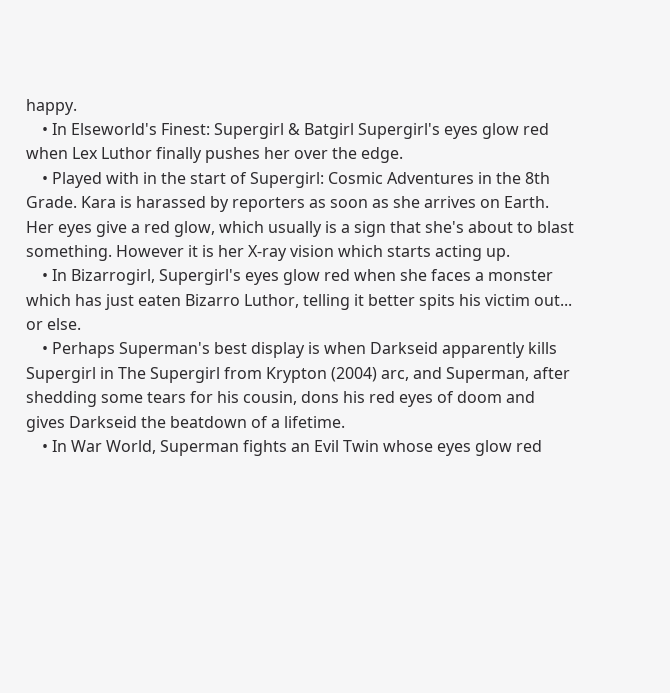happy.
    • In Elseworld's Finest: Supergirl & Batgirl Supergirl's eyes glow red when Lex Luthor finally pushes her over the edge.
    • Played with in the start of Supergirl: Cosmic Adventures in the 8th Grade. Kara is harassed by reporters as soon as she arrives on Earth. Her eyes give a red glow, which usually is a sign that she's about to blast something. However it is her X-ray vision which starts acting up.
    • In Bizarrogirl, Supergirl's eyes glow red when she faces a monster which has just eaten Bizarro Luthor, telling it better spits his victim out... or else.
    • Perhaps Superman's best display is when Darkseid apparently kills Supergirl in The Supergirl from Krypton (2004) arc, and Superman, after shedding some tears for his cousin, dons his red eyes of doom and gives Darkseid the beatdown of a lifetime.
    • In War World, Superman fights an Evil Twin whose eyes glow red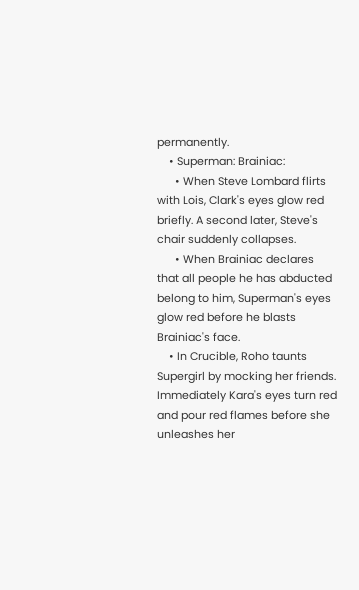permanently.
    • Superman: Brainiac:
      • When Steve Lombard flirts with Lois, Clark's eyes glow red briefly. A second later, Steve's chair suddenly collapses.
      • When Brainiac declares that all people he has abducted belong to him, Superman's eyes glow red before he blasts Brainiac's face.
    • In Crucible, Roho taunts Supergirl by mocking her friends. Immediately Kara's eyes turn red and pour red flames before she unleashes her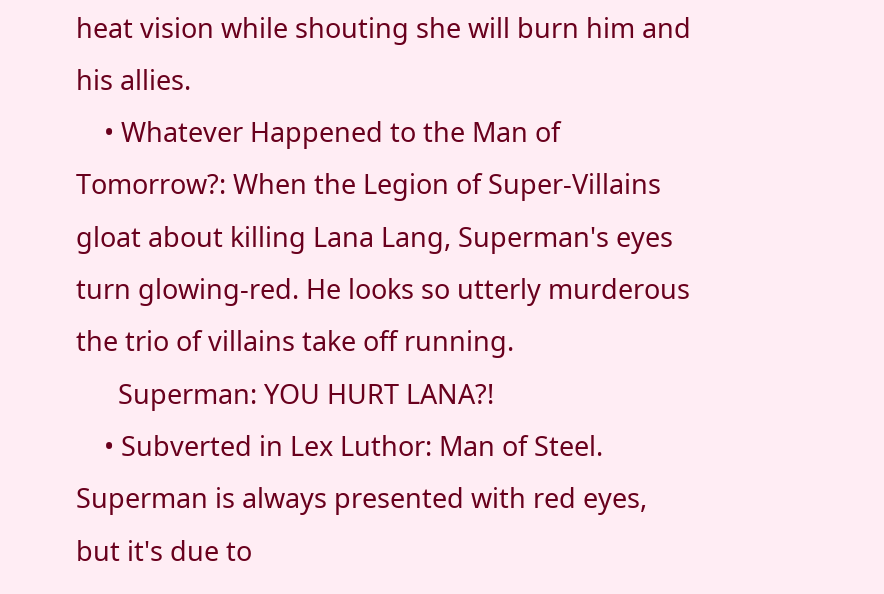heat vision while shouting she will burn him and his allies.
    • Whatever Happened to the Man of Tomorrow?: When the Legion of Super-Villains gloat about killing Lana Lang, Superman's eyes turn glowing-red. He looks so utterly murderous the trio of villains take off running.
      Superman: YOU HURT LANA?!
    • Subverted in Lex Luthor: Man of Steel. Superman is always presented with red eyes, but it's due to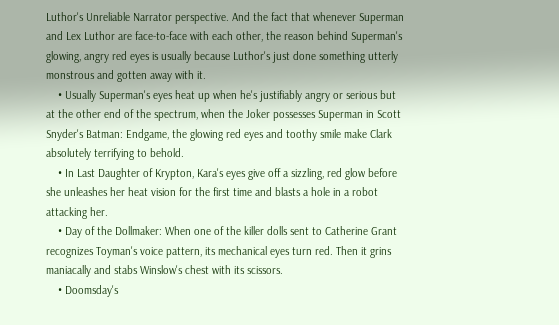Luthor's Unreliable Narrator perspective. And the fact that whenever Superman and Lex Luthor are face-to-face with each other, the reason behind Superman's glowing, angry red eyes is usually because Luthor's just done something utterly monstrous and gotten away with it.
    • Usually Superman's eyes heat up when he's justifiably angry or serious but at the other end of the spectrum, when the Joker possesses Superman in Scott Snyder's Batman: Endgame, the glowing red eyes and toothy smile make Clark absolutely terrifying to behold.
    • In Last Daughter of Krypton, Kara's eyes give off a sizzling, red glow before she unleashes her heat vision for the first time and blasts a hole in a robot attacking her.
    • Day of the Dollmaker: When one of the killer dolls sent to Catherine Grant recognizes Toyman's voice pattern, its mechanical eyes turn red. Then it grins maniacally and stabs Winslow's chest with its scissors.
    • Doomsday's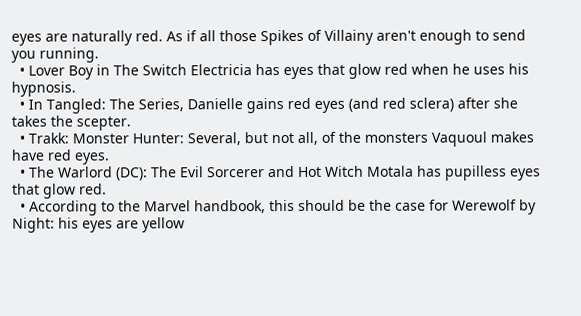eyes are naturally red. As if all those Spikes of Villainy aren't enough to send you running.
  • Lover Boy in The Switch Electricia has eyes that glow red when he uses his hypnosis.
  • In Tangled: The Series, Danielle gains red eyes (and red sclera) after she takes the scepter.
  • Trakk: Monster Hunter: Several, but not all, of the monsters Vaquoul makes have red eyes.
  • The Warlord (DC): The Evil Sorcerer and Hot Witch Motala has pupilless eyes that glow red.
  • According to the Marvel handbook, this should be the case for Werewolf by Night: his eyes are yellow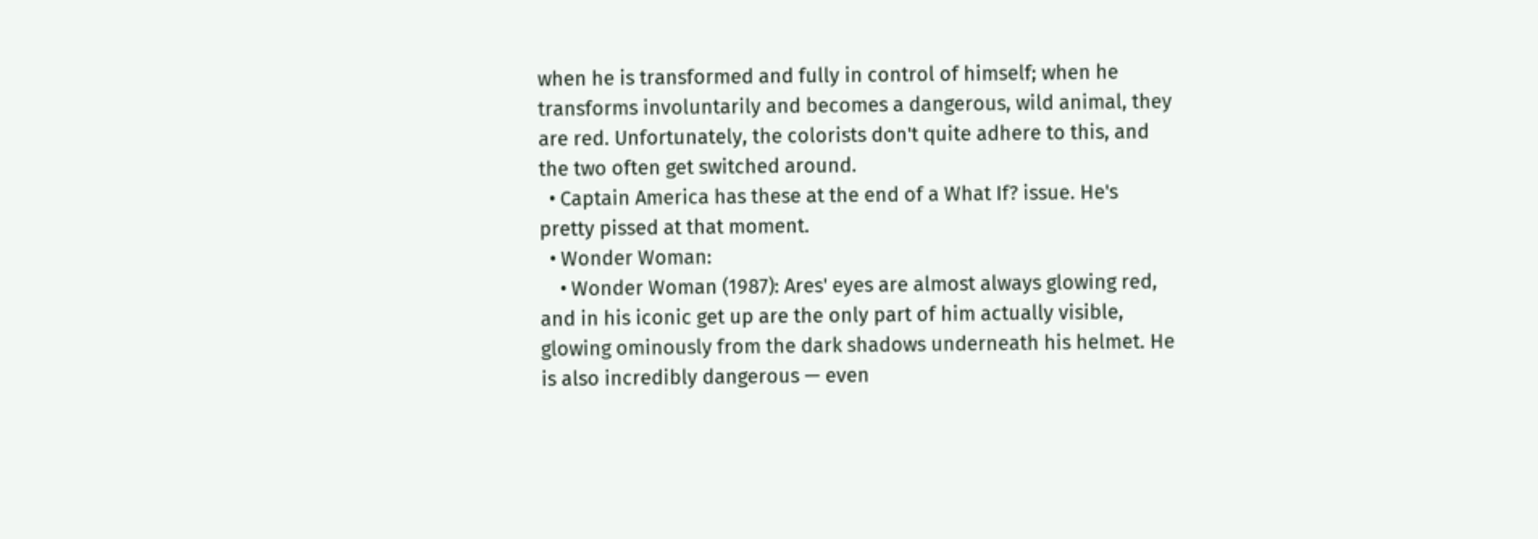when he is transformed and fully in control of himself; when he transforms involuntarily and becomes a dangerous, wild animal, they are red. Unfortunately, the colorists don't quite adhere to this, and the two often get switched around.
  • Captain America has these at the end of a What If? issue. He's pretty pissed at that moment.
  • Wonder Woman:
    • Wonder Woman (1987): Ares' eyes are almost always glowing red, and in his iconic get up are the only part of him actually visible, glowing ominously from the dark shadows underneath his helmet. He is also incredibly dangerous — even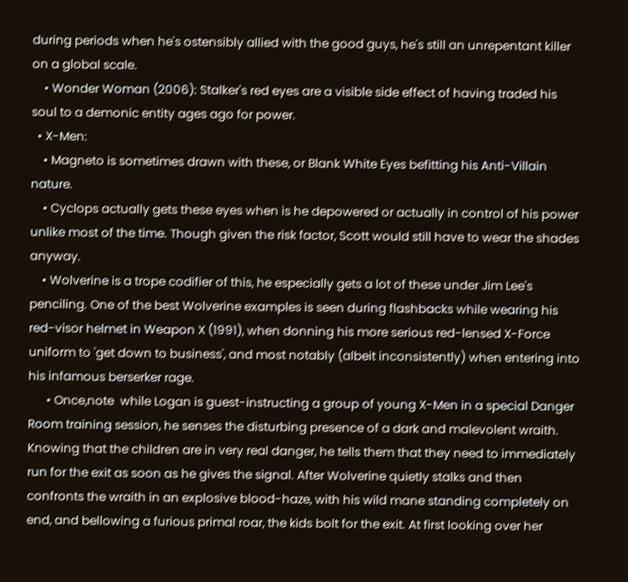during periods when he's ostensibly allied with the good guys, he's still an unrepentant killer on a global scale.
    • Wonder Woman (2006): Stalker's red eyes are a visible side effect of having traded his soul to a demonic entity ages ago for power.
  • X-Men:
    • Magneto is sometimes drawn with these, or Blank White Eyes befitting his Anti-Villain nature.
    • Cyclops actually gets these eyes when is he depowered or actually in control of his power unlike most of the time. Though given the risk factor, Scott would still have to wear the shades anyway.
    • Wolverine is a trope codifier of this, he especially gets a lot of these under Jim Lee's penciling. One of the best Wolverine examples is seen during flashbacks while wearing his red-visor helmet in Weapon X (1991), when donning his more serious red-lensed X-Force uniform to 'get down to business', and most notably (albeit inconsistently) when entering into his infamous berserker rage.
      • Once,note  while Logan is guest-instructing a group of young X-Men in a special Danger Room training session, he senses the disturbing presence of a dark and malevolent wraith. Knowing that the children are in very real danger, he tells them that they need to immediately run for the exit as soon as he gives the signal. After Wolverine quietly stalks and then confronts the wraith in an explosive blood-haze, with his wild mane standing completely on end, and bellowing a furious primal roar, the kids bolt for the exit. At first looking over her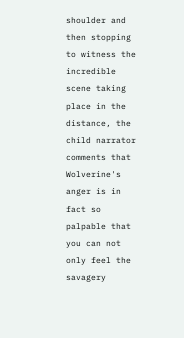shoulder and then stopping to witness the incredible scene taking place in the distance, the child narrator comments that Wolverine's anger is in fact so palpable that you can not only feel the savagery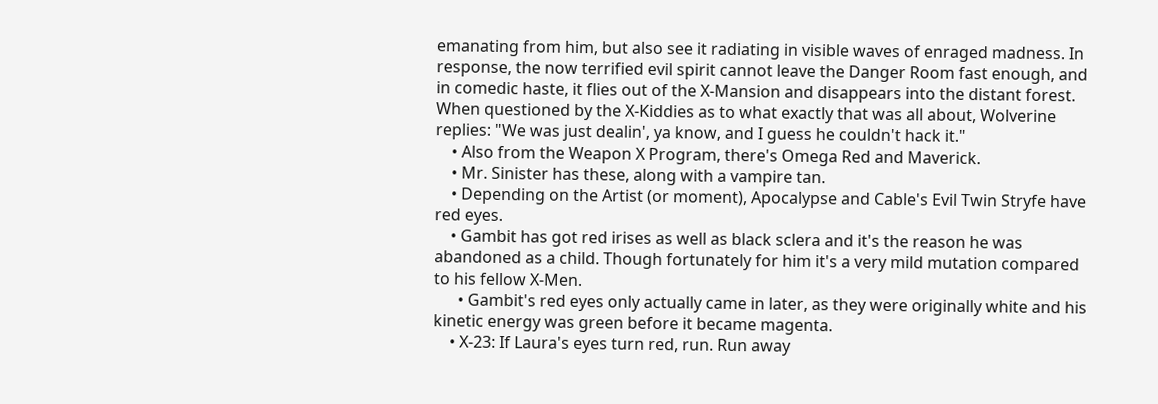emanating from him, but also see it radiating in visible waves of enraged madness. In response, the now terrified evil spirit cannot leave the Danger Room fast enough, and in comedic haste, it flies out of the X-Mansion and disappears into the distant forest. When questioned by the X-Kiddies as to what exactly that was all about, Wolverine replies: "We was just dealin', ya know, and I guess he couldn't hack it."
    • Also from the Weapon X Program, there's Omega Red and Maverick.
    • Mr. Sinister has these, along with a vampire tan.
    • Depending on the Artist (or moment), Apocalypse and Cable's Evil Twin Stryfe have red eyes.
    • Gambit has got red irises as well as black sclera and it's the reason he was abandoned as a child. Though fortunately for him it's a very mild mutation compared to his fellow X-Men.
      • Gambit's red eyes only actually came in later, as they were originally white and his kinetic energy was green before it became magenta.
    • X-23: If Laura's eyes turn red, run. Run away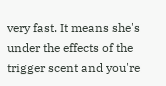very fast. It means she's under the effects of the trigger scent and you're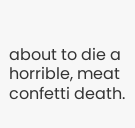about to die a horrible, meat confetti death.